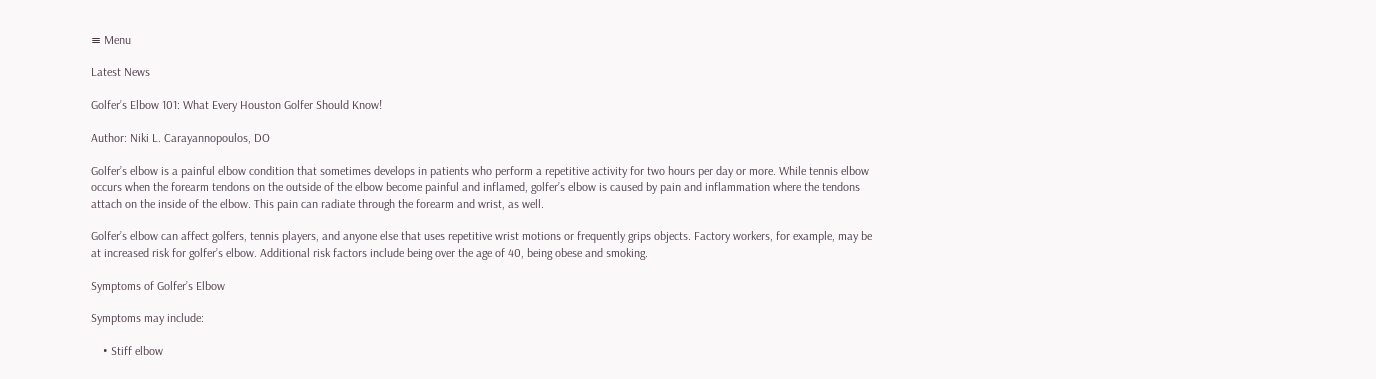≡ Menu

Latest News

Golfer’s Elbow 101: What Every Houston Golfer Should Know!

Author: Niki L. Carayannopoulos, DO

Golfer’s elbow is a painful elbow condition that sometimes develops in patients who perform a repetitive activity for two hours per day or more. While tennis elbow occurs when the forearm tendons on the outside of the elbow become painful and inflamed, golfer’s elbow is caused by pain and inflammation where the tendons attach on the inside of the elbow. This pain can radiate through the forearm and wrist, as well.

Golfer’s elbow can affect golfers, tennis players, and anyone else that uses repetitive wrist motions or frequently grips objects. Factory workers, for example, may be at increased risk for golfer’s elbow. Additional risk factors include being over the age of 40, being obese and smoking.

Symptoms of Golfer’s Elbow

Symptoms may include:

    • Stiff elbow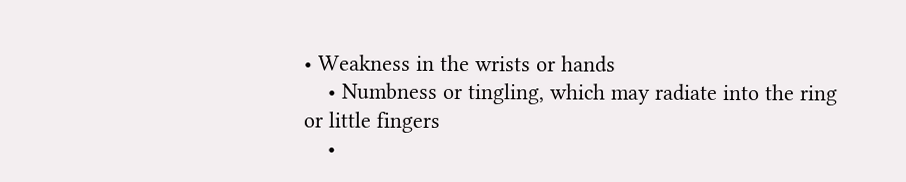• Weakness in the wrists or hands
    • Numbness or tingling, which may radiate into the ring or little fingers
    •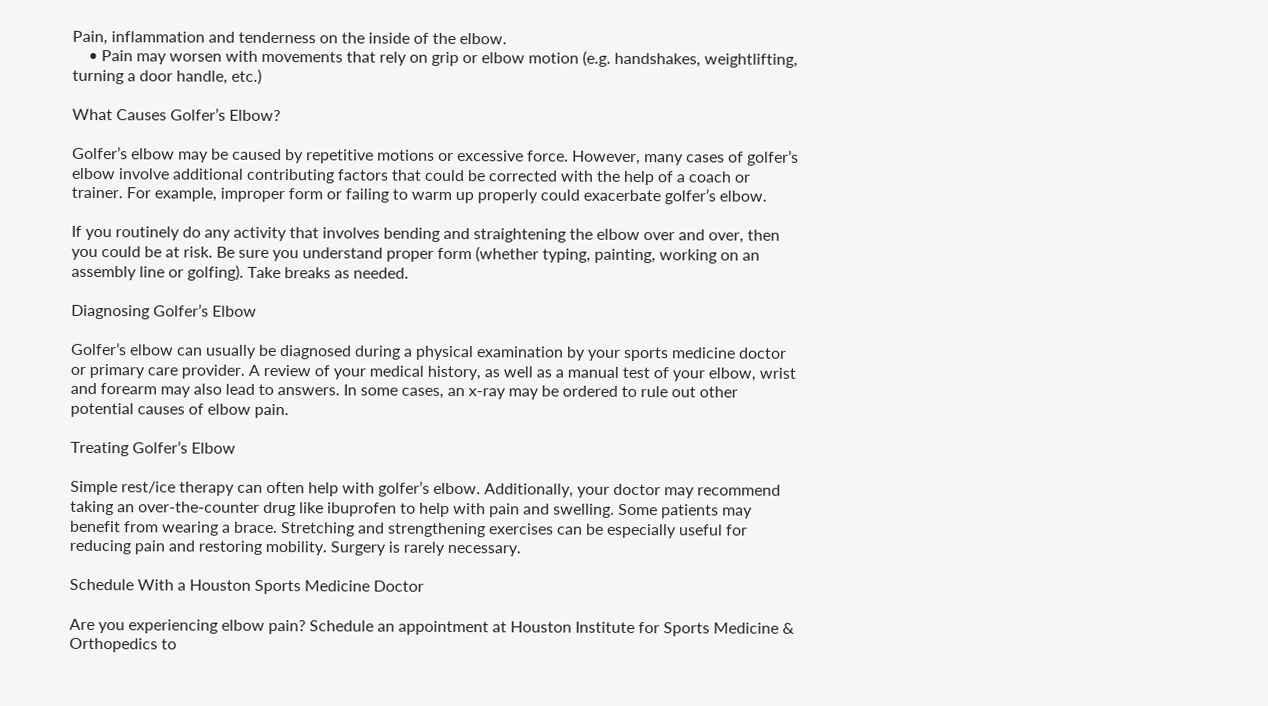Pain, inflammation and tenderness on the inside of the elbow.
    • Pain may worsen with movements that rely on grip or elbow motion (e.g. handshakes, weightlifting, turning a door handle, etc.)

What Causes Golfer’s Elbow?

Golfer’s elbow may be caused by repetitive motions or excessive force. However, many cases of golfer’s elbow involve additional contributing factors that could be corrected with the help of a coach or trainer. For example, improper form or failing to warm up properly could exacerbate golfer’s elbow.

If you routinely do any activity that involves bending and straightening the elbow over and over, then you could be at risk. Be sure you understand proper form (whether typing, painting, working on an assembly line or golfing). Take breaks as needed.

Diagnosing Golfer’s Elbow

Golfer’s elbow can usually be diagnosed during a physical examination by your sports medicine doctor or primary care provider. A review of your medical history, as well as a manual test of your elbow, wrist and forearm may also lead to answers. In some cases, an x-ray may be ordered to rule out other potential causes of elbow pain.

Treating Golfer’s Elbow

Simple rest/ice therapy can often help with golfer’s elbow. Additionally, your doctor may recommend taking an over-the-counter drug like ibuprofen to help with pain and swelling. Some patients may benefit from wearing a brace. Stretching and strengthening exercises can be especially useful for reducing pain and restoring mobility. Surgery is rarely necessary.

Schedule With a Houston Sports Medicine Doctor

Are you experiencing elbow pain? Schedule an appointment at Houston Institute for Sports Medicine & Orthopedics to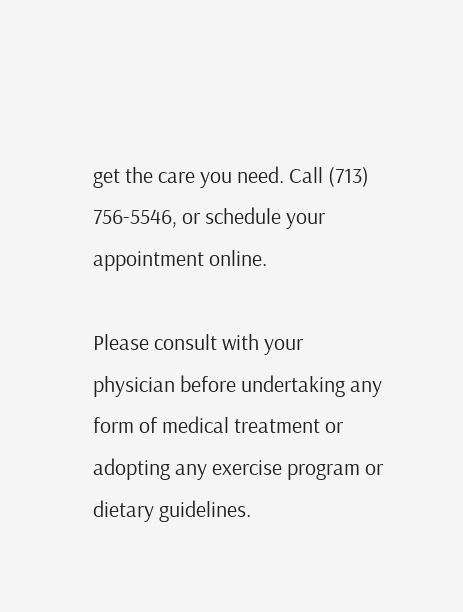get the care you need. Call (713) 756-5546, or schedule your appointment online.

Please consult with your physician before undertaking any form of medical treatment or adopting any exercise program or dietary guidelines.